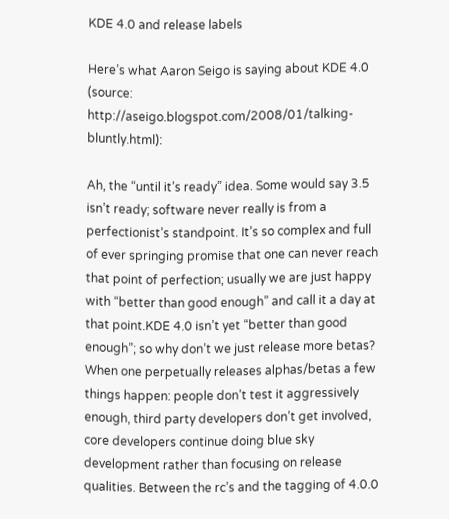KDE 4.0 and release labels

Here’s what Aaron Seigo is saying about KDE 4.0 (source: http://aseigo.blogspot.com/2008/01/talking-bluntly.html):

Ah, the “until it’s ready” idea. Some would say 3.5 isn’t ready; software never really is from a perfectionist’s standpoint. It’s so complex and full of ever springing promise that one can never reach that point of perfection; usually we are just happy with “better than good enough” and call it a day at that point.KDE 4.0 isn’t yet “better than good enough”; so why don’t we just release more betas? When one perpetually releases alphas/betas a few things happen: people don’t test it aggressively enough, third party developers don’t get involved, core developers continue doing blue sky development rather than focusing on release qualities. Between the rc’s and the tagging of 4.0.0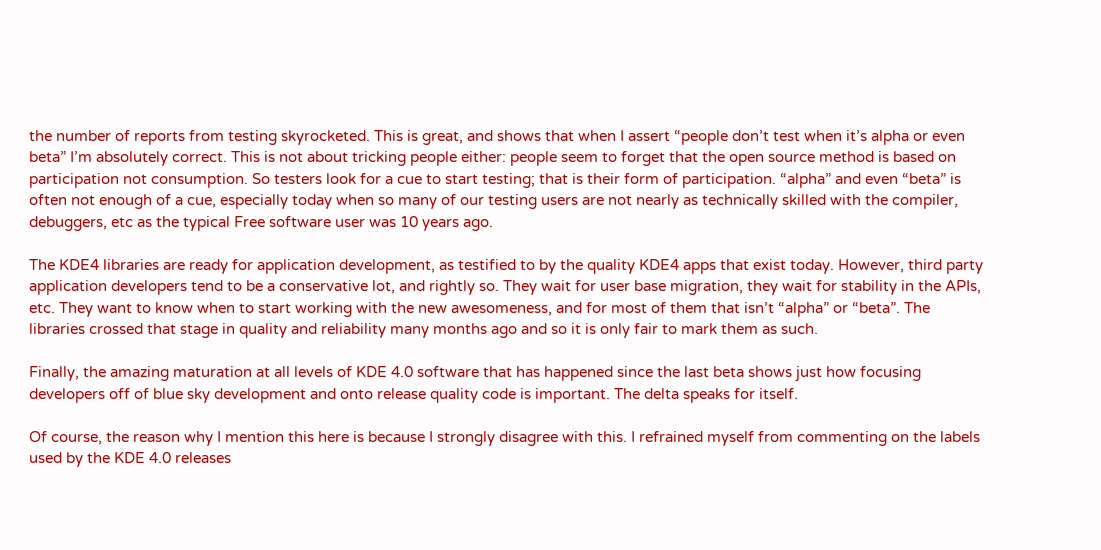the number of reports from testing skyrocketed. This is great, and shows that when I assert “people don’t test when it’s alpha or even beta” I’m absolutely correct. This is not about tricking people either: people seem to forget that the open source method is based on participation not consumption. So testers look for a cue to start testing; that is their form of participation. “alpha” and even “beta” is often not enough of a cue, especially today when so many of our testing users are not nearly as technically skilled with the compiler, debuggers, etc as the typical Free software user was 10 years ago.

The KDE4 libraries are ready for application development, as testified to by the quality KDE4 apps that exist today. However, third party application developers tend to be a conservative lot, and rightly so. They wait for user base migration, they wait for stability in the APIs, etc. They want to know when to start working with the new awesomeness, and for most of them that isn’t “alpha” or “beta”. The libraries crossed that stage in quality and reliability many months ago and so it is only fair to mark them as such.

Finally, the amazing maturation at all levels of KDE 4.0 software that has happened since the last beta shows just how focusing developers off of blue sky development and onto release quality code is important. The delta speaks for itself.

Of course, the reason why I mention this here is because I strongly disagree with this. I refrained myself from commenting on the labels used by the KDE 4.0 releases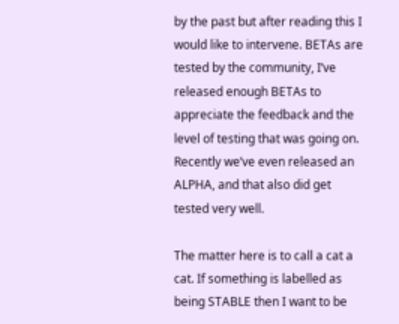by the past but after reading this I would like to intervene. BETAs are tested by the community, I’ve released enough BETAs to appreciate the feedback and the level of testing that was going on. Recently we’ve even released an ALPHA, and that also did get tested very well.

The matter here is to call a cat a cat. If something is labelled as being STABLE then I want to be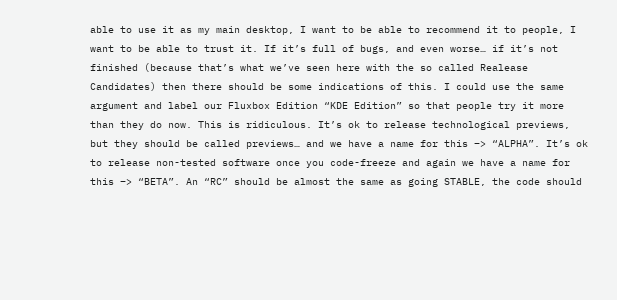able to use it as my main desktop, I want to be able to recommend it to people, I want to be able to trust it. If it’s full of bugs, and even worse… if it’s not finished (because that’s what we’ve seen here with the so called Realease Candidates) then there should be some indications of this. I could use the same argument and label our Fluxbox Edition “KDE Edition” so that people try it more than they do now. This is ridiculous. It’s ok to release technological previews, but they should be called previews… and we have a name for this –> “ALPHA”. It’s ok to release non-tested software once you code-freeze and again we have a name for this –> “BETA”. An “RC” should be almost the same as going STABLE, the code should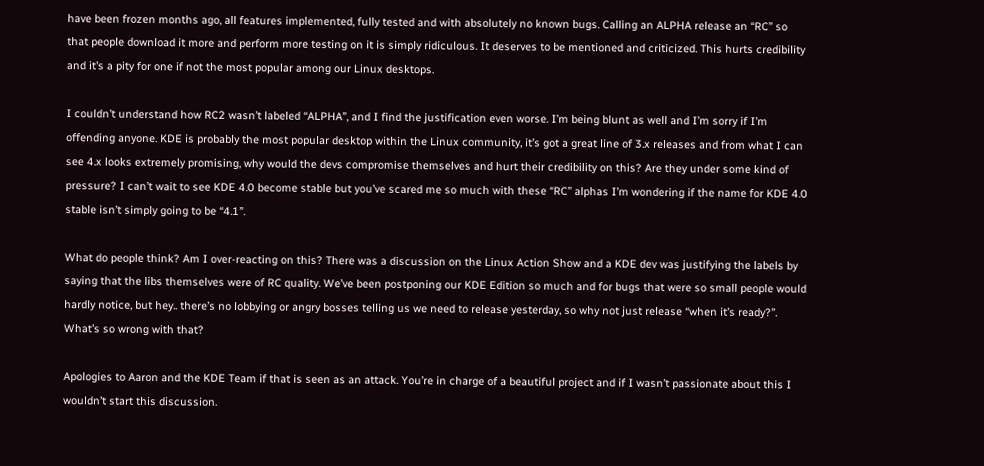have been frozen months ago, all features implemented, fully tested and with absolutely no known bugs. Calling an ALPHA release an “RC” so that people download it more and perform more testing on it is simply ridiculous. It deserves to be mentioned and criticized. This hurts credibility and it’s a pity for one if not the most popular among our Linux desktops.

I couldn’t understand how RC2 wasn’t labeled “ALPHA”, and I find the justification even worse. I’m being blunt as well and I’m sorry if I’m offending anyone. KDE is probably the most popular desktop within the Linux community, it’s got a great line of 3.x releases and from what I can see 4.x looks extremely promising, why would the devs compromise themselves and hurt their credibility on this? Are they under some kind of pressure? I can’t wait to see KDE 4.0 become stable but you’ve scared me so much with these “RC” alphas I’m wondering if the name for KDE 4.0 stable isn’t simply going to be “4.1”.

What do people think? Am I over-reacting on this? There was a discussion on the Linux Action Show and a KDE dev was justifying the labels by saying that the libs themselves were of RC quality. We’ve been postponing our KDE Edition so much and for bugs that were so small people would hardly notice, but hey.. there’s no lobbying or angry bosses telling us we need to release yesterday, so why not just release “when it’s ready?”. What’s so wrong with that?

Apologies to Aaron and the KDE Team if that is seen as an attack. You’re in charge of a beautiful project and if I wasn’t passionate about this I wouldn’t start this discussion.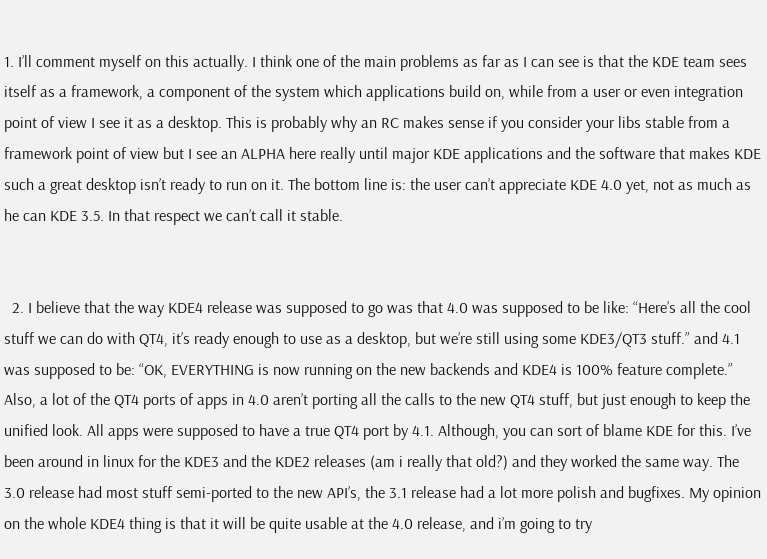1. I’ll comment myself on this actually. I think one of the main problems as far as I can see is that the KDE team sees itself as a framework, a component of the system which applications build on, while from a user or even integration point of view I see it as a desktop. This is probably why an RC makes sense if you consider your libs stable from a framework point of view but I see an ALPHA here really until major KDE applications and the software that makes KDE such a great desktop isn’t ready to run on it. The bottom line is: the user can’t appreciate KDE 4.0 yet, not as much as he can KDE 3.5. In that respect we can’t call it stable.


  2. I believe that the way KDE4 release was supposed to go was that 4.0 was supposed to be like: “Here’s all the cool stuff we can do with QT4, it’s ready enough to use as a desktop, but we’re still using some KDE3/QT3 stuff.” and 4.1 was supposed to be: “OK, EVERYTHING is now running on the new backends and KDE4 is 100% feature complete.” Also, a lot of the QT4 ports of apps in 4.0 aren’t porting all the calls to the new QT4 stuff, but just enough to keep the unified look. All apps were supposed to have a true QT4 port by 4.1. Although, you can sort of blame KDE for this. I’ve been around in linux for the KDE3 and the KDE2 releases (am i really that old?) and they worked the same way. The 3.0 release had most stuff semi-ported to the new API’s, the 3.1 release had a lot more polish and bugfixes. My opinion on the whole KDE4 thing is that it will be quite usable at the 4.0 release, and i’m going to try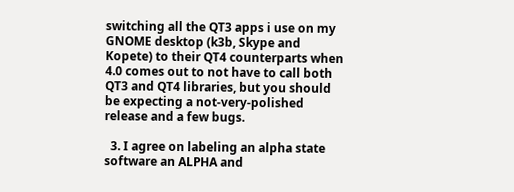switching all the QT3 apps i use on my GNOME desktop (k3b, Skype and Kopete) to their QT4 counterparts when 4.0 comes out to not have to call both QT3 and QT4 libraries, but you should be expecting a not-very-polished release and a few bugs.

  3. I agree on labeling an alpha state software an ALPHA and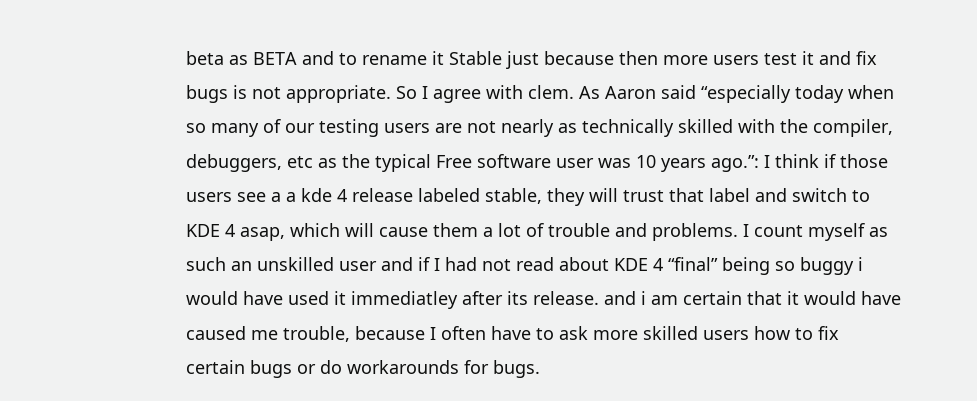beta as BETA and to rename it Stable just because then more users test it and fix bugs is not appropriate. So I agree with clem. As Aaron said “especially today when so many of our testing users are not nearly as technically skilled with the compiler, debuggers, etc as the typical Free software user was 10 years ago.”: I think if those users see a a kde 4 release labeled stable, they will trust that label and switch to KDE 4 asap, which will cause them a lot of trouble and problems. I count myself as such an unskilled user and if I had not read about KDE 4 “final” being so buggy i would have used it immediatley after its release. and i am certain that it would have caused me trouble, because I often have to ask more skilled users how to fix certain bugs or do workarounds for bugs.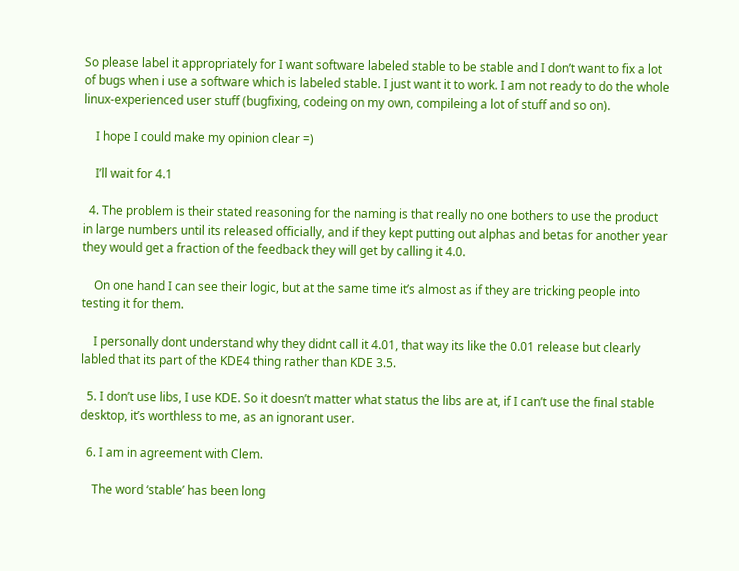So please label it appropriately for I want software labeled stable to be stable and I don’t want to fix a lot of bugs when i use a software which is labeled stable. I just want it to work. I am not ready to do the whole linux-experienced user stuff (bugfixing, codeing on my own, compileing a lot of stuff and so on).

    I hope I could make my opinion clear =)

    I’ll wait for 4.1

  4. The problem is their stated reasoning for the naming is that really no one bothers to use the product in large numbers until its released officially, and if they kept putting out alphas and betas for another year they would get a fraction of the feedback they will get by calling it 4.0.

    On one hand I can see their logic, but at the same time it’s almost as if they are tricking people into testing it for them.

    I personally dont understand why they didnt call it 4.01, that way its like the 0.01 release but clearly labled that its part of the KDE4 thing rather than KDE 3.5.

  5. I don’t use libs, I use KDE. So it doesn’t matter what status the libs are at, if I can’t use the final stable desktop, it’s worthless to me, as an ignorant user.

  6. I am in agreement with Clem.

    The word ‘stable’ has been long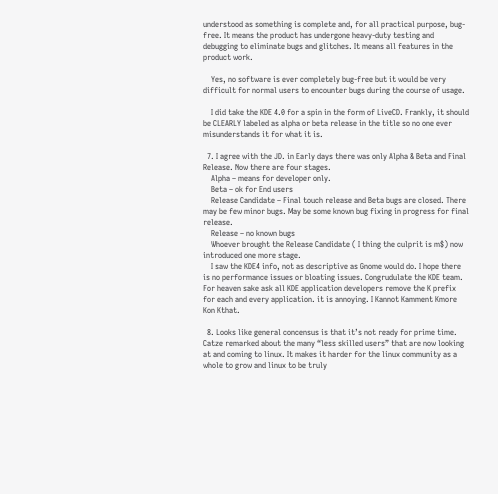understood as something is complete and, for all practical purpose, bug-free. It means the product has undergone heavy-duty testing and debugging to eliminate bugs and glitches. It means all features in the product work.

    Yes, no software is ever completely bug-free but it would be very difficult for normal users to encounter bugs during the course of usage.

    I did take the KDE 4.0 for a spin in the form of LiveCD. Frankly, it should be CLEARLY labeled as alpha or beta release in the title so no one ever misunderstands it for what it is.

  7. I agree with the JD. in Early days there was only Alpha & Beta and Final Release. Now there are four stages.
    Alpha – means for developer only.
    Beta – ok for End users
    Release Candidate – Final touch release and Beta bugs are closed. There may be few minor bugs. May be some known bug fixing in progress for final release.
    Release – no known bugs
    Whoever brought the Release Candidate ( I thing the culprit is m$) now introduced one more stage.
    I saw the KDE4 info, not as descriptive as Gnome would do. I hope there is no performance issues or bloating issues. Congrudulate the KDE team. For heaven sake ask all KDE application developers remove the K prefix for each and every application. it is annoying. I Kannot Kamment Kmore Kon Kthat.

  8. Looks like general concensus is that it’s not ready for prime time. Catze remarked about the many “less skilled users” that are now looking at and coming to linux. It makes it harder for the linux community as a whole to grow and linux to be truly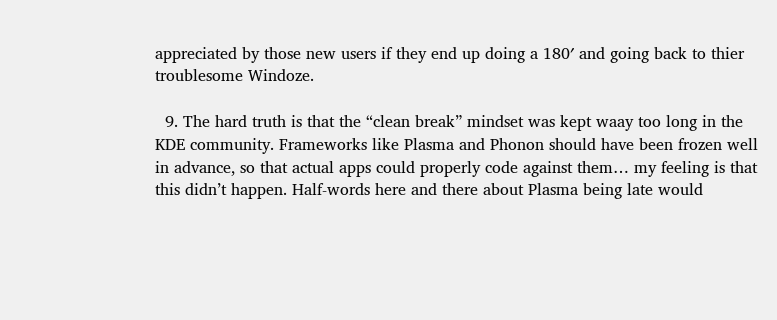appreciated by those new users if they end up doing a 180′ and going back to thier troublesome Windoze.

  9. The hard truth is that the “clean break” mindset was kept waay too long in the KDE community. Frameworks like Plasma and Phonon should have been frozen well in advance, so that actual apps could properly code against them… my feeling is that this didn’t happen. Half-words here and there about Plasma being late would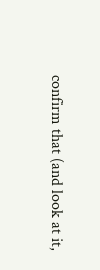confirm that (and look at it,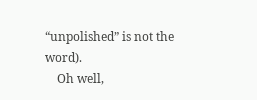“unpolished” is not the word).
    Oh well,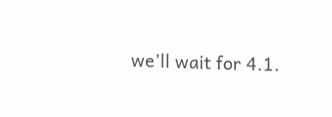we’ll wait for 4.1.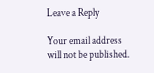Leave a Reply

Your email address will not be published.